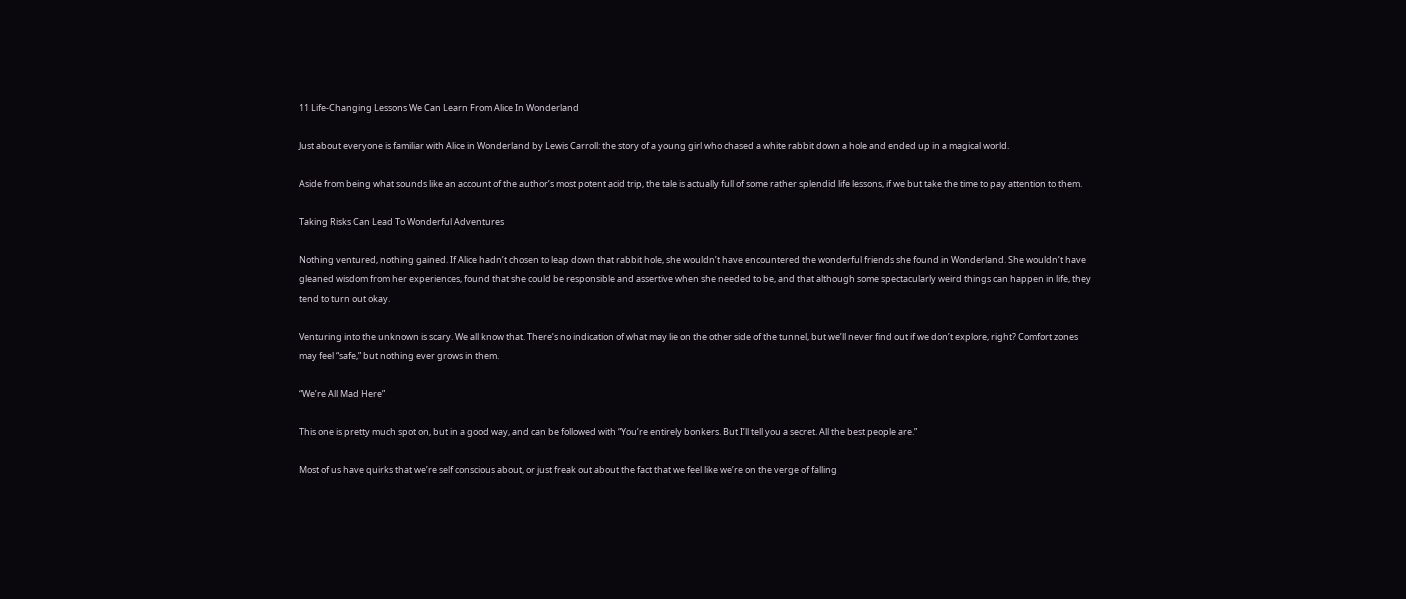11 Life-Changing Lessons We Can Learn From Alice In Wonderland

Just about everyone is familiar with Alice in Wonderland by Lewis Carroll: the story of a young girl who chased a white rabbit down a hole and ended up in a magical world.

Aside from being what sounds like an account of the author’s most potent acid trip, the tale is actually full of some rather splendid life lessons, if we but take the time to pay attention to them.

Taking Risks Can Lead To Wonderful Adventures

Nothing ventured, nothing gained. If Alice hadn’t chosen to leap down that rabbit hole, she wouldn’t have encountered the wonderful friends she found in Wonderland. She wouldn’t have gleaned wisdom from her experiences, found that she could be responsible and assertive when she needed to be, and that although some spectacularly weird things can happen in life, they tend to turn out okay.

Venturing into the unknown is scary. We all know that. There’s no indication of what may lie on the other side of the tunnel, but we’ll never find out if we don’t explore, right? Comfort zones may feel “safe,” but nothing ever grows in them.

“We’re All Mad Here”

This one is pretty much spot on, but in a good way, and can be followed with “You’re entirely bonkers. But I’ll tell you a secret. All the best people are.”

Most of us have quirks that we’re self conscious about, or just freak out about the fact that we feel like we’re on the verge of falling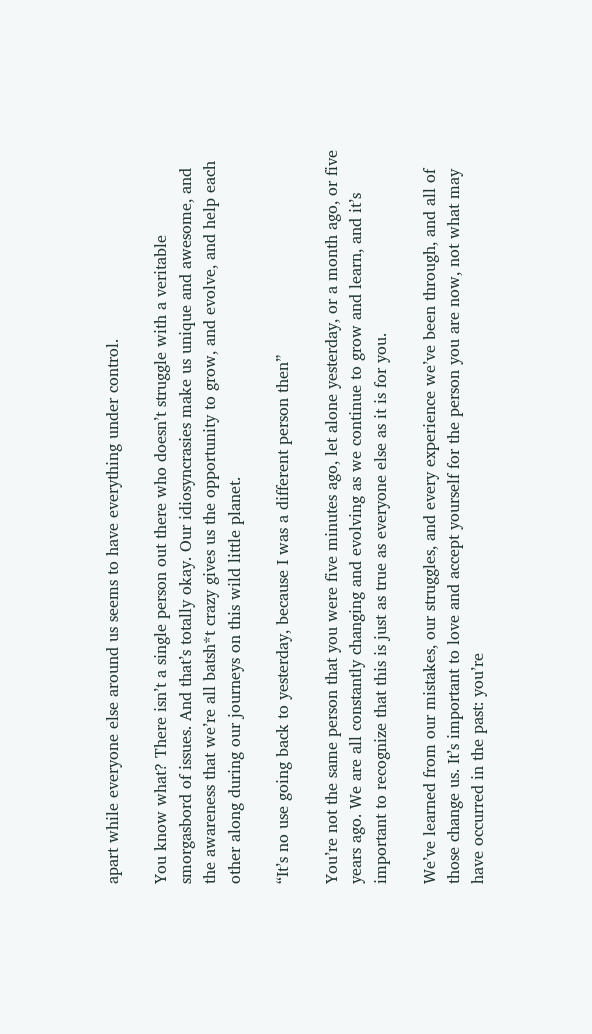apart while everyone else around us seems to have everything under control.

You know what? There isn’t a single person out there who doesn’t struggle with a veritable smorgasbord of issues. And that’s totally okay. Our idiosyncrasies make us unique and awesome, and the awareness that we’re all batsh*t crazy gives us the opportunity to grow, and evolve, and help each other along during our journeys on this wild little planet.

“It’s no use going back to yesterday, because I was a different person then”

You’re not the same person that you were five minutes ago, let alone yesterday, or a month ago, or five years ago. We are all constantly changing and evolving as we continue to grow and learn, and it’s important to recognize that this is just as true as everyone else as it is for you.

We’ve learned from our mistakes, our struggles, and every experience we’ve been through, and all of those change us. It’s important to love and accept yourself for the person you are now, not what may have occurred in the past: you’re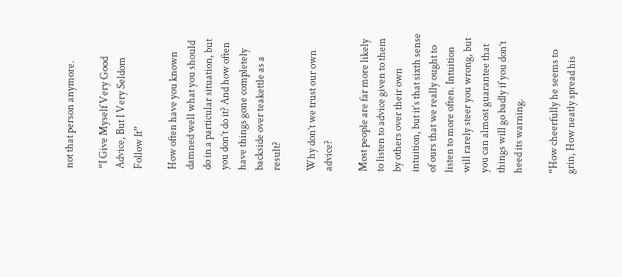not that person anymore.

“I Give Myself Very Good Advice, But I Very Seldom Follow It”

How often have you known damned well what you should do in a particular situation, but you don’t do it? And how often have things gone completely backside over teakettle as a result?

Why don’t we trust our own advice?

Most people are far more likely to listen to advice given to them by others over their own intuition, but it’s that sixth sense of ours that we really ought to listen to more often. Intuition will rarely steer you wrong, but you can almost guarantee that things will go badly if you don’t heed its warning.

“How cheerfully he seems to grin, How neatly spread his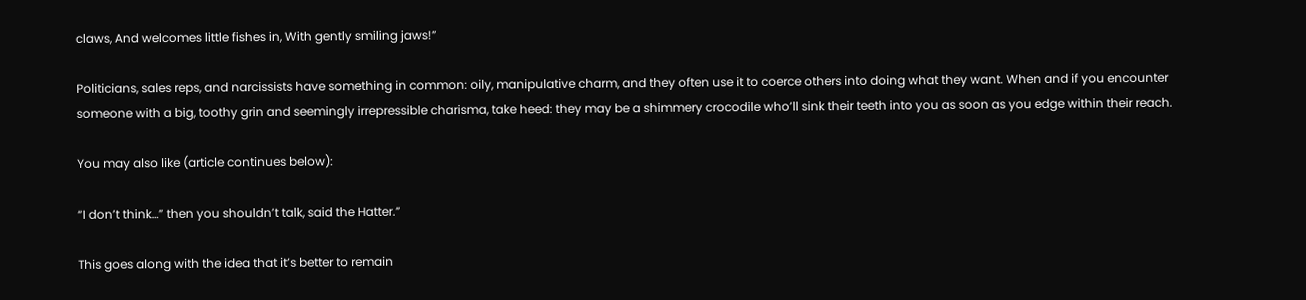claws, And welcomes little fishes in, With gently smiling jaws!”

Politicians, sales reps, and narcissists have something in common: oily, manipulative charm, and they often use it to coerce others into doing what they want. When and if you encounter someone with a big, toothy grin and seemingly irrepressible charisma, take heed: they may be a shimmery crocodile who’ll sink their teeth into you as soon as you edge within their reach.

You may also like (article continues below):

“I don’t think…” then you shouldn’t talk, said the Hatter.”

This goes along with the idea that it’s better to remain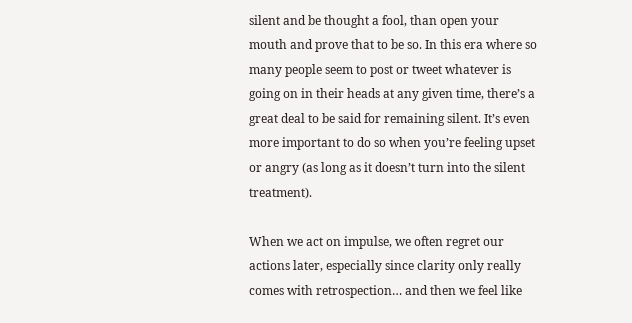silent and be thought a fool, than open your mouth and prove that to be so. In this era where so many people seem to post or tweet whatever is going on in their heads at any given time, there’s a great deal to be said for remaining silent. It’s even more important to do so when you’re feeling upset or angry (as long as it doesn’t turn into the silent treatment).

When we act on impulse, we often regret our actions later, especially since clarity only really comes with retrospection… and then we feel like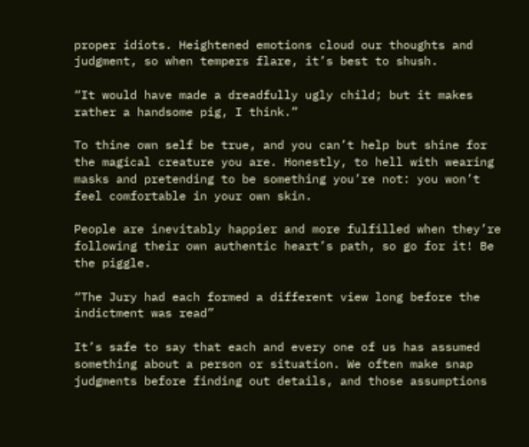proper idiots. Heightened emotions cloud our thoughts and judgment, so when tempers flare, it’s best to shush.

“It would have made a dreadfully ugly child; but it makes rather a handsome pig, I think.”

To thine own self be true, and you can’t help but shine for the magical creature you are. Honestly, to hell with wearing masks and pretending to be something you’re not: you won’t feel comfortable in your own skin.

People are inevitably happier and more fulfilled when they’re following their own authentic heart’s path, so go for it! Be the piggle.

“The Jury had each formed a different view long before the indictment was read”

It’s safe to say that each and every one of us has assumed something about a person or situation. We often make snap judgments before finding out details, and those assumptions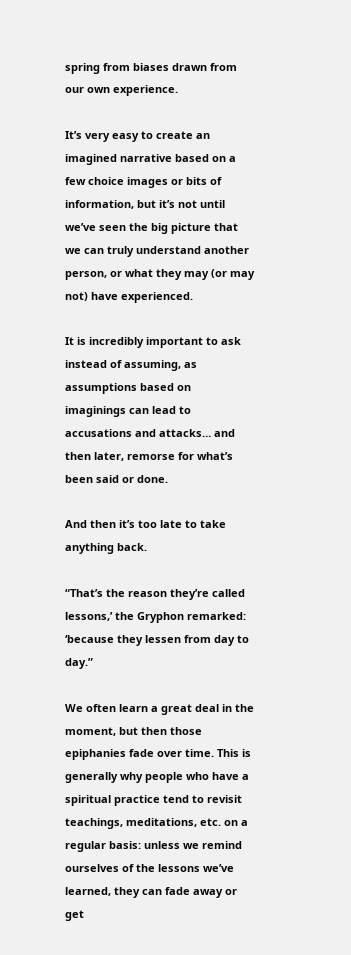spring from biases drawn from our own experience.

It’s very easy to create an imagined narrative based on a few choice images or bits of information, but it’s not until we’ve seen the big picture that we can truly understand another person, or what they may (or may not) have experienced.

It is incredibly important to ask instead of assuming, as assumptions based on imaginings can lead to accusations and attacks… and then later, remorse for what’s been said or done.

And then it’s too late to take anything back.

“That’s the reason they’re called lessons,’ the Gryphon remarked: ‘because they lessen from day to day.”

We often learn a great deal in the moment, but then those epiphanies fade over time. This is generally why people who have a spiritual practice tend to revisit teachings, meditations, etc. on a regular basis: unless we remind ourselves of the lessons we’ve learned, they can fade away or get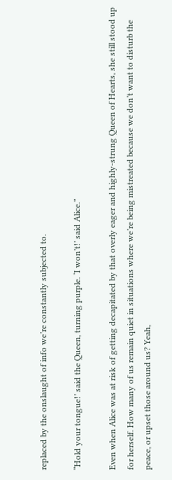replaced by the onslaught of info we’re constantly subjected to.

“Hold your tongue!’ said the Queen, turning purple. ‘I won’t!’ said Alice.”

Even when Alice was at risk of getting decapitated by that overly eager and highly-strung Queen of Hearts, she still stood up for herself. How many of us remain quiet in situations where we’re being mistreated because we don’t want to disturb the peace, or upset those around us? Yeah,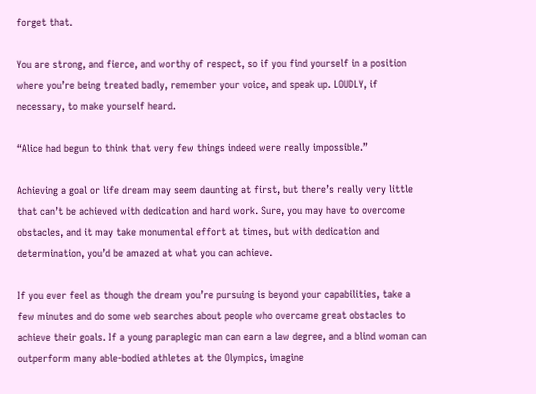forget that.

You are strong, and fierce, and worthy of respect, so if you find yourself in a position where you’re being treated badly, remember your voice, and speak up. LOUDLY, if necessary, to make yourself heard.

“Alice had begun to think that very few things indeed were really impossible.”

Achieving a goal or life dream may seem daunting at first, but there’s really very little that can’t be achieved with dedication and hard work. Sure, you may have to overcome obstacles, and it may take monumental effort at times, but with dedication and determination, you’d be amazed at what you can achieve.

If you ever feel as though the dream you’re pursuing is beyond your capabilities, take a few minutes and do some web searches about people who overcame great obstacles to achieve their goals. If a young paraplegic man can earn a law degree, and a blind woman can outperform many able-bodied athletes at the Olympics, imagine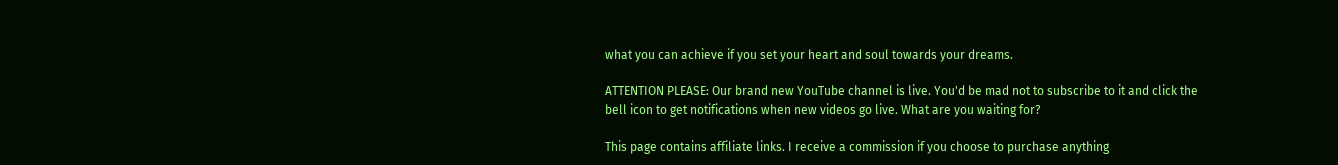what you can achieve if you set your heart and soul towards your dreams.

ATTENTION PLEASE: Our brand new YouTube channel is live. You'd be mad not to subscribe to it and click the bell icon to get notifications when new videos go live. What are you waiting for?

This page contains affiliate links. I receive a commission if you choose to purchase anything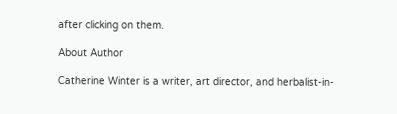after clicking on them.

About Author

Catherine Winter is a writer, art director, and herbalist-in-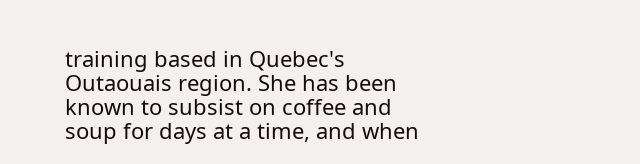training based in Quebec's Outaouais region. She has been known to subsist on coffee and soup for days at a time, and when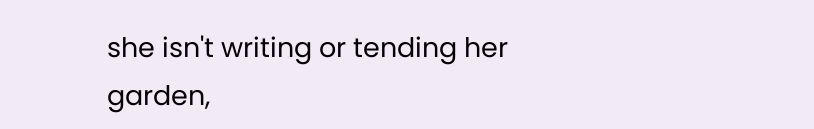she isn't writing or tending her garden,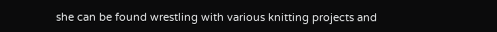she can be found wrestling with various knitting projects and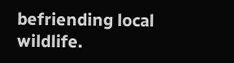befriending local wildlife.